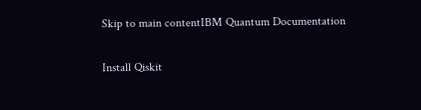Skip to main contentIBM Quantum Documentation

Install Qiskit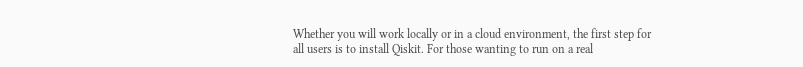Whether you will work locally or in a cloud environment, the first step for all users is to install Qiskit. For those wanting to run on a real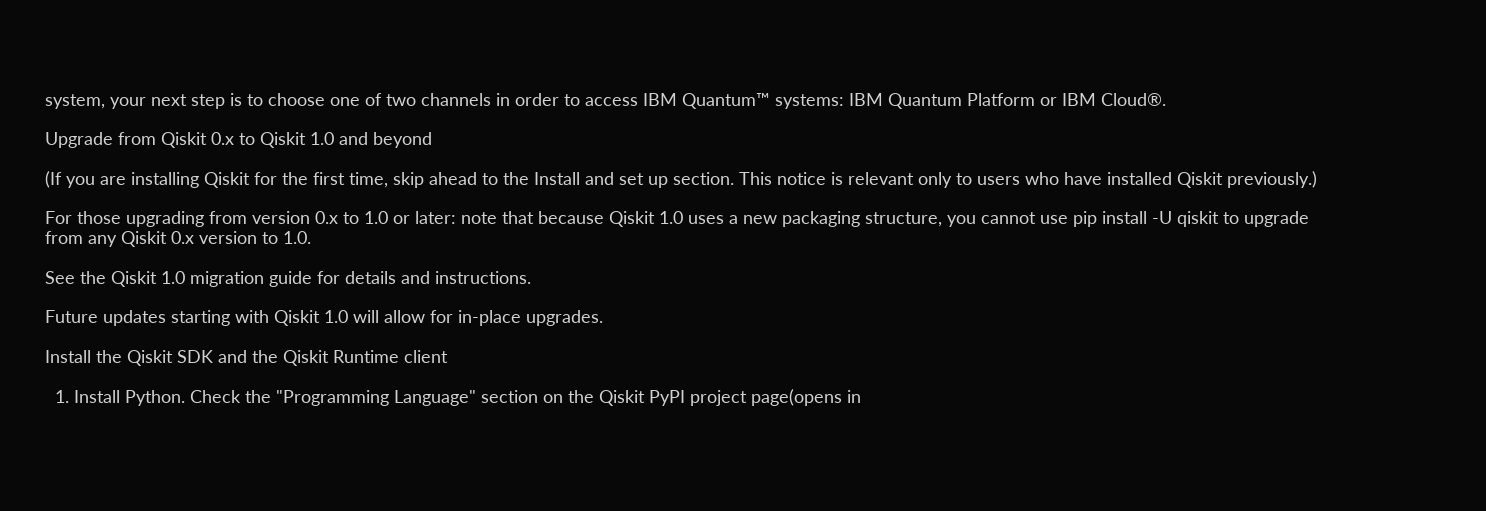system, your next step is to choose one of two channels in order to access IBM Quantum™ systems: IBM Quantum Platform or IBM Cloud®.

Upgrade from Qiskit 0.x to Qiskit 1.0 and beyond

(If you are installing Qiskit for the first time, skip ahead to the Install and set up section. This notice is relevant only to users who have installed Qiskit previously.)

For those upgrading from version 0.x to 1.0 or later: note that because Qiskit 1.0 uses a new packaging structure, you cannot use pip install -U qiskit to upgrade from any Qiskit 0.x version to 1.0.

See the Qiskit 1.0 migration guide for details and instructions.

Future updates starting with Qiskit 1.0 will allow for in-place upgrades.

Install the Qiskit SDK and the Qiskit Runtime client

  1. Install Python. Check the "Programming Language" section on the Qiskit PyPI project page(opens in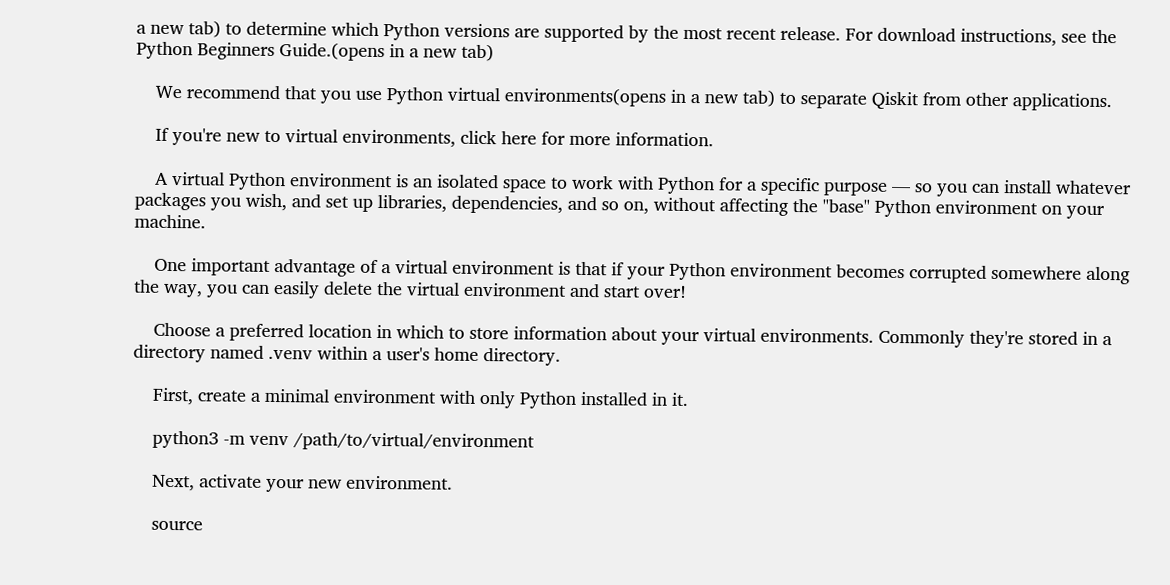a new tab) to determine which Python versions are supported by the most recent release. For download instructions, see the Python Beginners Guide.(opens in a new tab)

    We recommend that you use Python virtual environments(opens in a new tab) to separate Qiskit from other applications.

    If you're new to virtual environments, click here for more information.

    A virtual Python environment is an isolated space to work with Python for a specific purpose — so you can install whatever packages you wish, and set up libraries, dependencies, and so on, without affecting the "base" Python environment on your machine.

    One important advantage of a virtual environment is that if your Python environment becomes corrupted somewhere along the way, you can easily delete the virtual environment and start over!

    Choose a preferred location in which to store information about your virtual environments. Commonly they're stored in a directory named .venv within a user's home directory.

    First, create a minimal environment with only Python installed in it.

    python3 -m venv /path/to/virtual/environment

    Next, activate your new environment.

    source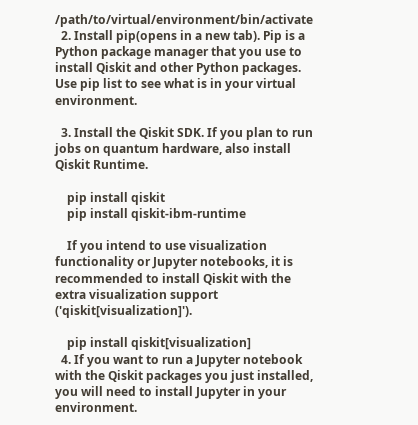/path/to/virtual/environment/bin/activate
  2. Install pip(opens in a new tab). Pip is a Python package manager that you use to install Qiskit and other Python packages. Use pip list to see what is in your virtual environment.

  3. Install the Qiskit SDK. If you plan to run jobs on quantum hardware, also install Qiskit Runtime.

    pip install qiskit
    pip install qiskit-ibm-runtime

    If you intend to use visualization functionality or Jupyter notebooks, it is recommended to install Qiskit with the extra visualization support ('qiskit[visualization]').

    pip install qiskit[visualization]
  4. If you want to run a Jupyter notebook with the Qiskit packages you just installed, you will need to install Jupyter in your environment.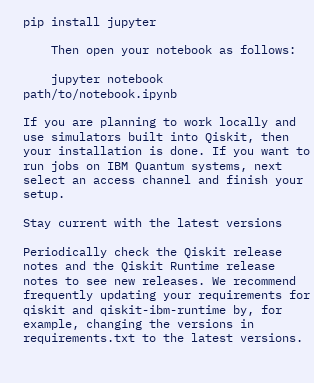pip install jupyter

    Then open your notebook as follows:

    jupyter notebook path/to/notebook.ipynb

If you are planning to work locally and use simulators built into Qiskit, then your installation is done. If you want to run jobs on IBM Quantum systems, next select an access channel and finish your setup.

Stay current with the latest versions

Periodically check the Qiskit release notes and the Qiskit Runtime release notes to see new releases. We recommend frequently updating your requirements for qiskit and qiskit-ibm-runtime by, for example, changing the versions in requirements.txt to the latest versions.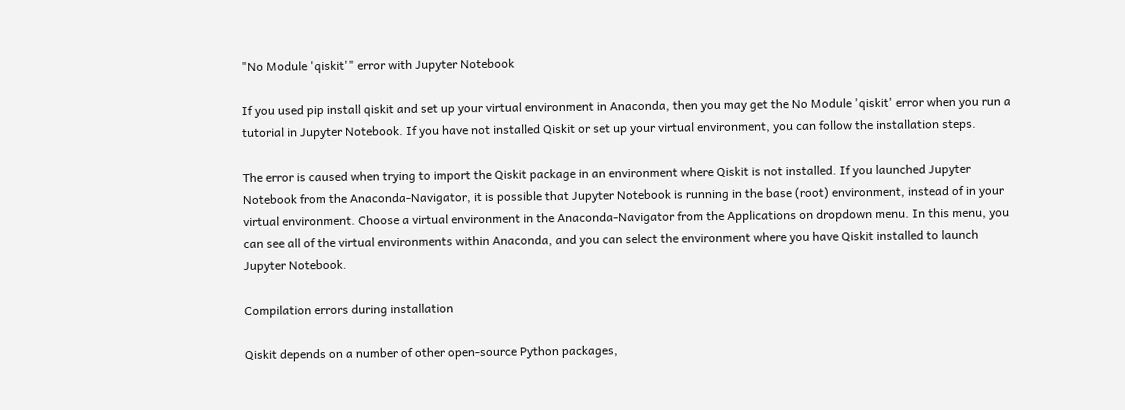"No Module 'qiskit'" error with Jupyter Notebook

If you used pip install qiskit and set up your virtual environment in Anaconda, then you may get the No Module 'qiskit' error when you run a tutorial in Jupyter Notebook. If you have not installed Qiskit or set up your virtual environment, you can follow the installation steps.

The error is caused when trying to import the Qiskit package in an environment where Qiskit is not installed. If you launched Jupyter Notebook from the Anaconda-Navigator, it is possible that Jupyter Notebook is running in the base (root) environment, instead of in your virtual environment. Choose a virtual environment in the Anaconda-Navigator from the Applications on dropdown menu. In this menu, you can see all of the virtual environments within Anaconda, and you can select the environment where you have Qiskit installed to launch Jupyter Notebook.

Compilation errors during installation

Qiskit depends on a number of other open-source Python packages,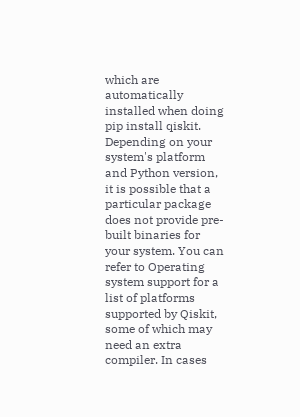which are automatically installed when doing pip install qiskit. Depending on your system's platform and Python version, it is possible that a particular package does not provide pre-built binaries for your system. You can refer to Operating system support for a list of platforms supported by Qiskit, some of which may need an extra compiler. In cases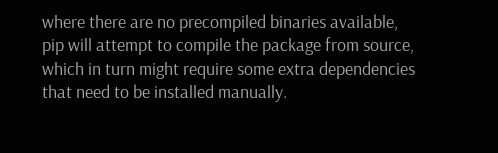where there are no precompiled binaries available, pip will attempt to compile the package from source, which in turn might require some extra dependencies that need to be installed manually.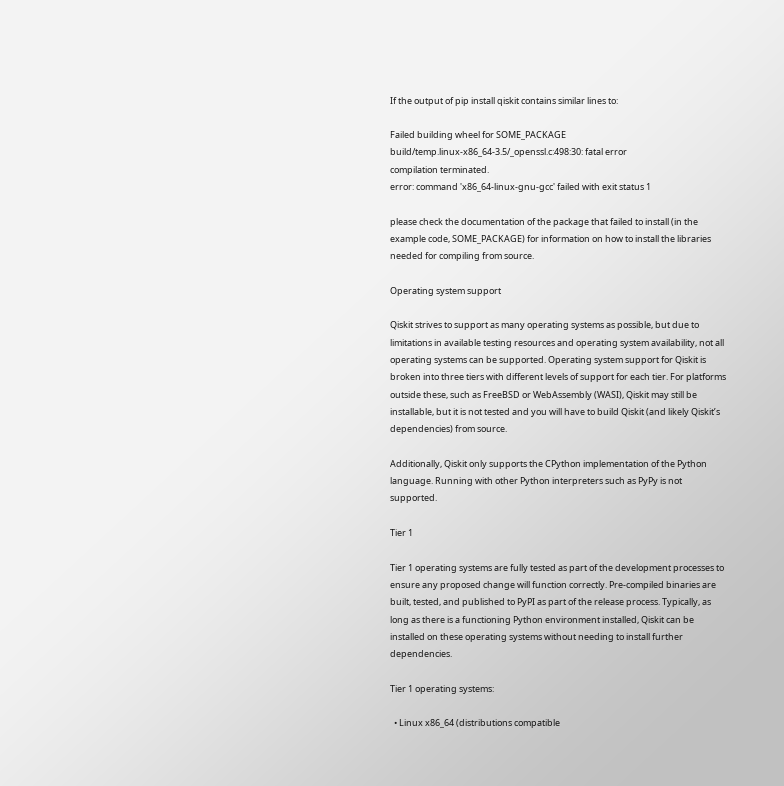If the output of pip install qiskit contains similar lines to:

Failed building wheel for SOME_PACKAGE
build/temp.linux-x86_64-3.5/_openssl.c:498:30: fatal error
compilation terminated.
error: command 'x86_64-linux-gnu-gcc' failed with exit status 1

please check the documentation of the package that failed to install (in the example code, SOME_PACKAGE) for information on how to install the libraries needed for compiling from source.

Operating system support

Qiskit strives to support as many operating systems as possible, but due to limitations in available testing resources and operating system availability, not all operating systems can be supported. Operating system support for Qiskit is broken into three tiers with different levels of support for each tier. For platforms outside these, such as FreeBSD or WebAssembly (WASI), Qiskit may still be installable, but it is not tested and you will have to build Qiskit (and likely Qiskit’s dependencies) from source.

Additionally, Qiskit only supports the CPython implementation of the Python language. Running with other Python interpreters such as PyPy is not supported.

Tier 1

Tier 1 operating systems are fully tested as part of the development processes to ensure any proposed change will function correctly. Pre-compiled binaries are built, tested, and published to PyPI as part of the release process. Typically, as long as there is a functioning Python environment installed, Qiskit can be installed on these operating systems without needing to install further dependencies.

Tier 1 operating systems:

  • Linux x86_64 (distributions compatible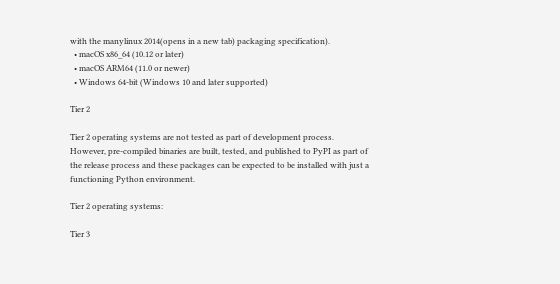with the manylinux 2014(opens in a new tab) packaging specification).
  • macOS x86_64 (10.12 or later)
  • macOS ARM64 (11.0 or newer)
  • Windows 64-bit (Windows 10 and later supported)

Tier 2

Tier 2 operating systems are not tested as part of development process. However, pre-compiled binaries are built, tested, and published to PyPI as part of the release process and these packages can be expected to be installed with just a functioning Python environment.

Tier 2 operating systems:

Tier 3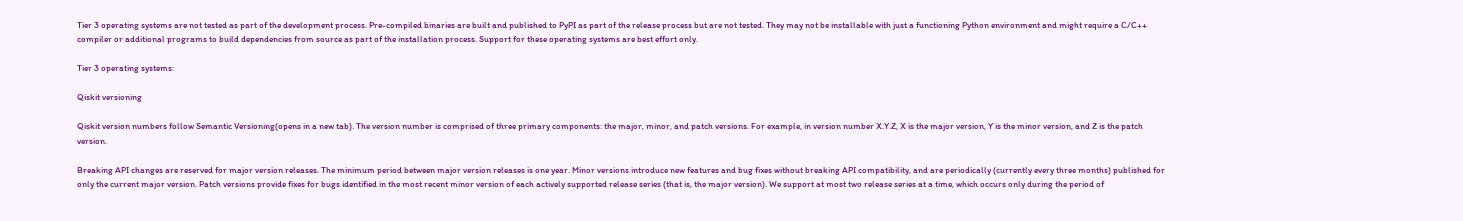Tier 3 operating systems are not tested as part of the development process. Pre-compiled binaries are built and published to PyPI as part of the release process but are not tested. They may not be installable with just a functioning Python environment and might require a C/C++ compiler or additional programs to build dependencies from source as part of the installation process. Support for these operating systems are best effort only.

Tier 3 operating systems:

Qiskit versioning

Qiskit version numbers follow Semantic Versioning(opens in a new tab). The version number is comprised of three primary components: the major, minor, and patch versions. For example, in version number X.Y.Z, X is the major version, Y is the minor version, and Z is the patch version.

Breaking API changes are reserved for major version releases. The minimum period between major version releases is one year. Minor versions introduce new features and bug fixes without breaking API compatibility, and are periodically (currently every three months) published for only the current major version. Patch versions provide fixes for bugs identified in the most recent minor version of each actively supported release series (that is, the major version). We support at most two release series at a time, which occurs only during the period of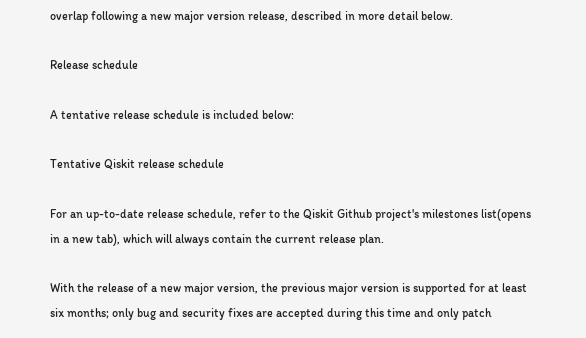overlap following a new major version release, described in more detail below.

Release schedule

A tentative release schedule is included below:

Tentative Qiskit release schedule

For an up-to-date release schedule, refer to the Qiskit Github project's milestones list(opens in a new tab), which will always contain the current release plan.

With the release of a new major version, the previous major version is supported for at least six months; only bug and security fixes are accepted during this time and only patch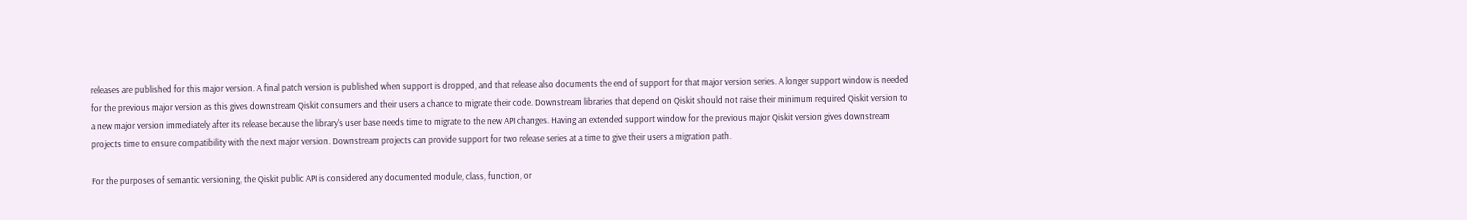releases are published for this major version. A final patch version is published when support is dropped, and that release also documents the end of support for that major version series. A longer support window is needed for the previous major version as this gives downstream Qiskit consumers and their users a chance to migrate their code. Downstream libraries that depend on Qiskit should not raise their minimum required Qiskit version to a new major version immediately after its release because the library's user base needs time to migrate to the new API changes. Having an extended support window for the previous major Qiskit version gives downstream projects time to ensure compatibility with the next major version. Downstream projects can provide support for two release series at a time to give their users a migration path.

For the purposes of semantic versioning, the Qiskit public API is considered any documented module, class, function, or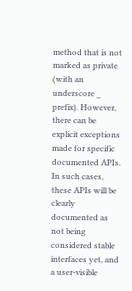method that is not marked as private (with an underscore _ prefix). However, there can be explicit exceptions made for specific documented APIs. In such cases, these APIs will be clearly documented as not being considered stable interfaces yet, and a user-visible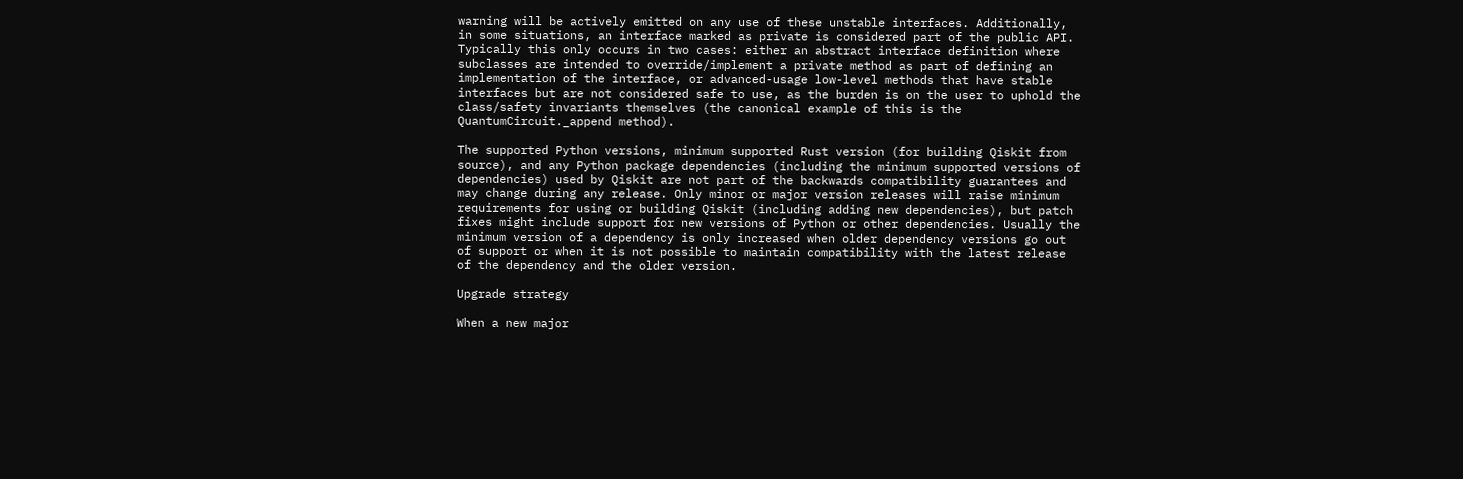warning will be actively emitted on any use of these unstable interfaces. Additionally, in some situations, an interface marked as private is considered part of the public API. Typically this only occurs in two cases: either an abstract interface definition where subclasses are intended to override/implement a private method as part of defining an implementation of the interface, or advanced-usage low-level methods that have stable interfaces but are not considered safe to use, as the burden is on the user to uphold the class/safety invariants themselves (the canonical example of this is the QuantumCircuit._append method).

The supported Python versions, minimum supported Rust version (for building Qiskit from source), and any Python package dependencies (including the minimum supported versions of dependencies) used by Qiskit are not part of the backwards compatibility guarantees and may change during any release. Only minor or major version releases will raise minimum requirements for using or building Qiskit (including adding new dependencies), but patch fixes might include support for new versions of Python or other dependencies. Usually the minimum version of a dependency is only increased when older dependency versions go out of support or when it is not possible to maintain compatibility with the latest release of the dependency and the older version.

Upgrade strategy

When a new major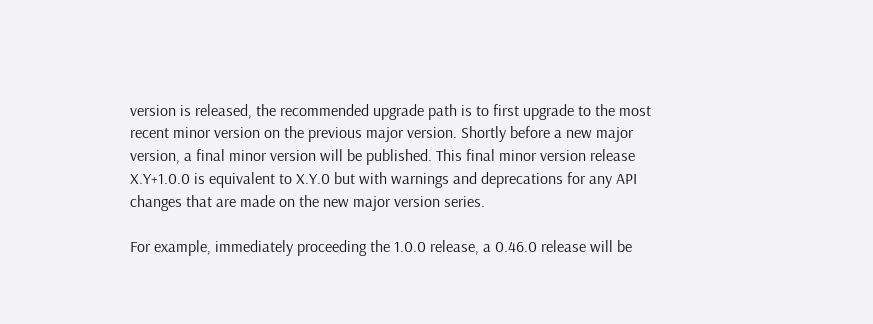version is released, the recommended upgrade path is to first upgrade to the most recent minor version on the previous major version. Shortly before a new major version, a final minor version will be published. This final minor version release X.Y+1.0.0 is equivalent to X.Y.0 but with warnings and deprecations for any API changes that are made on the new major version series.

For example, immediately proceeding the 1.0.0 release, a 0.46.0 release will be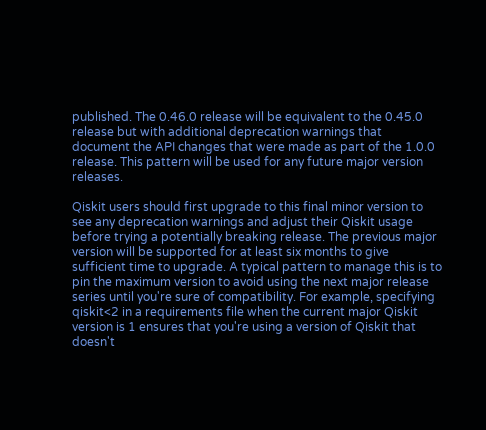published. The 0.46.0 release will be equivalent to the 0.45.0 release but with additional deprecation warnings that document the API changes that were made as part of the 1.0.0 release. This pattern will be used for any future major version releases.

Qiskit users should first upgrade to this final minor version to see any deprecation warnings and adjust their Qiskit usage before trying a potentially breaking release. The previous major version will be supported for at least six months to give sufficient time to upgrade. A typical pattern to manage this is to pin the maximum version to avoid using the next major release series until you're sure of compatibility. For example, specifying qiskit<2 in a requirements file when the current major Qiskit version is 1 ensures that you're using a version of Qiskit that doesn't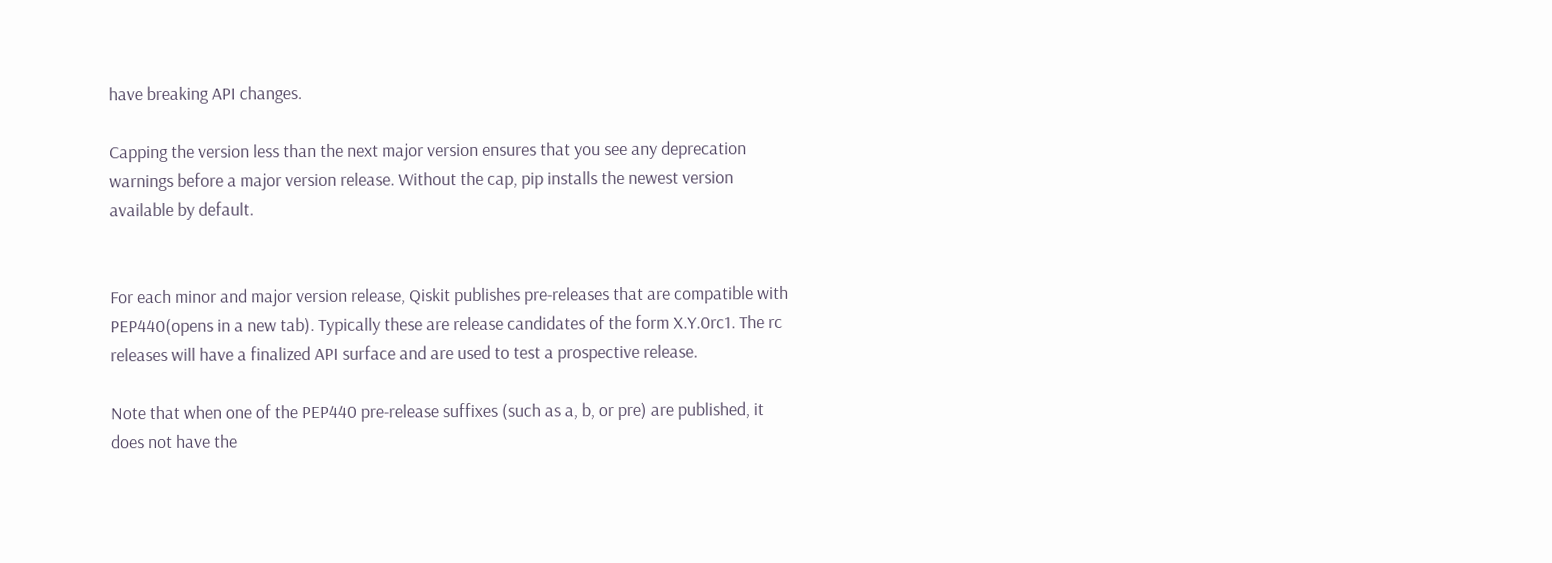have breaking API changes.

Capping the version less than the next major version ensures that you see any deprecation warnings before a major version release. Without the cap, pip installs the newest version available by default.


For each minor and major version release, Qiskit publishes pre-releases that are compatible with PEP440(opens in a new tab). Typically these are release candidates of the form X.Y.0rc1. The rc releases will have a finalized API surface and are used to test a prospective release.

Note that when one of the PEP440 pre-release suffixes (such as a, b, or pre) are published, it does not have the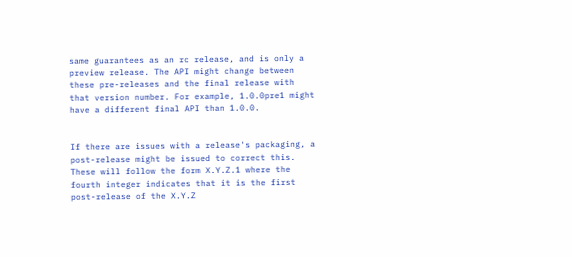same guarantees as an rc release, and is only a preview release. The API might change between these pre-releases and the final release with that version number. For example, 1.0.0pre1 might have a different final API than 1.0.0.


If there are issues with a release's packaging, a post-release might be issued to correct this. These will follow the form X.Y.Z.1 where the fourth integer indicates that it is the first post-release of the X.Y.Z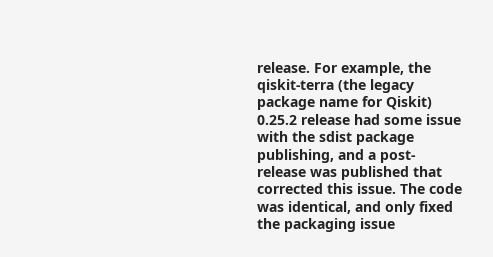release. For example, the qiskit-terra (the legacy package name for Qiskit) 0.25.2 release had some issue with the sdist package publishing, and a post-release was published that corrected this issue. The code was identical, and only fixed the packaging issue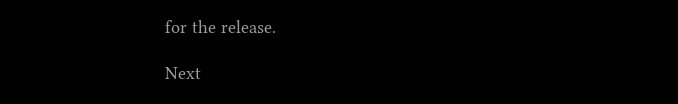for the release.

Next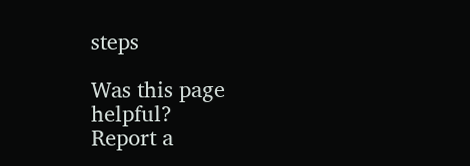steps

Was this page helpful?
Report a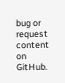bug or request content on GitHub.